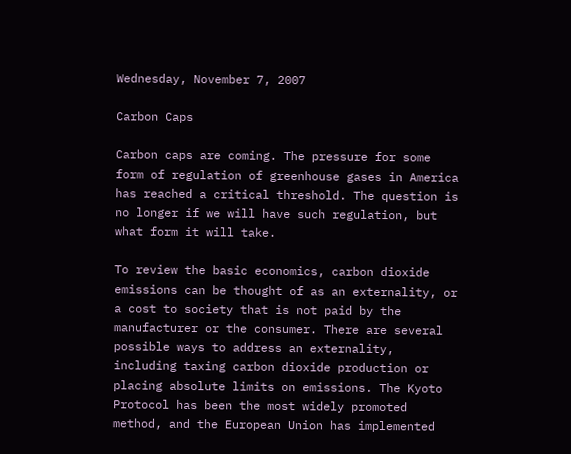Wednesday, November 7, 2007

Carbon Caps

Carbon caps are coming. The pressure for some form of regulation of greenhouse gases in America has reached a critical threshold. The question is no longer if we will have such regulation, but what form it will take.

To review the basic economics, carbon dioxide emissions can be thought of as an externality, or a cost to society that is not paid by the manufacturer or the consumer. There are several possible ways to address an externality, including taxing carbon dioxide production or placing absolute limits on emissions. The Kyoto Protocol has been the most widely promoted method, and the European Union has implemented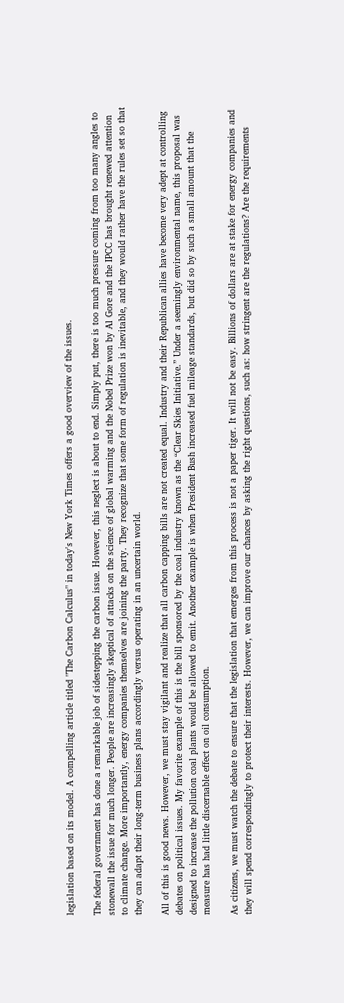legislation based on its model. A compelling article titled "The Carbon Calculus" in today's New York Times offers a good overview of the issues.

The federal government has done a remarkable job of sidestepping the carbon issue. However, this neglect is about to end. Simply put, there is too much pressure coming from too many angles to stonewall the issue for much longer. People are increasingly skeptical of attacks on the science of global warming and the Nobel Prize won by Al Gore and the IPCC has brought renewed attention to climate change. More importantly, energy companies themselves are joining the party. They recognize that some form of regulation is inevitable, and they would rather have the rules set so that they can adapt their long-term business plans accordingly versus operating in an uncertain world.

All of this is good news. However, we must stay vigilant and realize that all carbon capping bills are not created equal. Industry and their Republican allies have become very adept at controlling debates on political issues. My favorite example of this is the bill sponsored by the coal industry known as the “Clear Skies Initiative.” Under a seemingly environmental name, this proposal was designed to increase the pollution coal plants would be allowed to emit. Another example is when President Bush increased fuel mileage standards, but did so by such a small amount that the measure has had little discernable effect on oil consumption.

As citizens, we must watch the debate to ensure that the legislation that emerges from this process is not a paper tiger. It will not be easy. Billions of dollars are at stake for energy companies and they will spend correspondingly to protect their interests. However, we can improve our chances by asking the right questions, such as: how stringent are the regulations? Are the requirements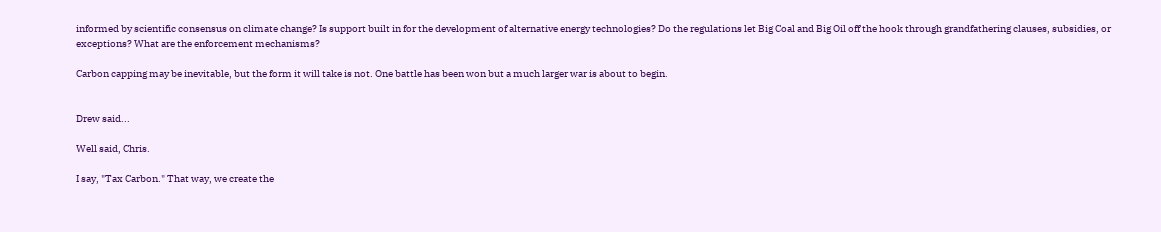informed by scientific consensus on climate change? Is support built in for the development of alternative energy technologies? Do the regulations let Big Coal and Big Oil off the hook through grandfathering clauses, subsidies, or exceptions? What are the enforcement mechanisms?

Carbon capping may be inevitable, but the form it will take is not. One battle has been won but a much larger war is about to begin.


Drew said...

Well said, Chris.

I say, "Tax Carbon." That way, we create the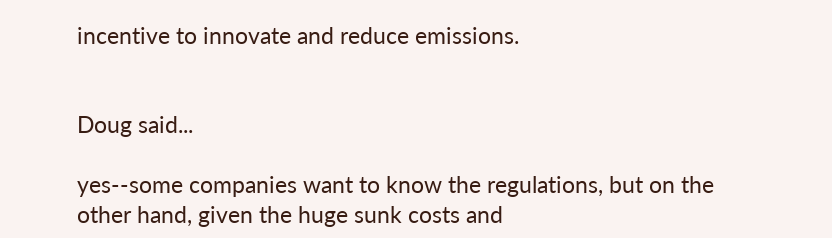incentive to innovate and reduce emissions.


Doug said...

yes--some companies want to know the regulations, but on the other hand, given the huge sunk costs and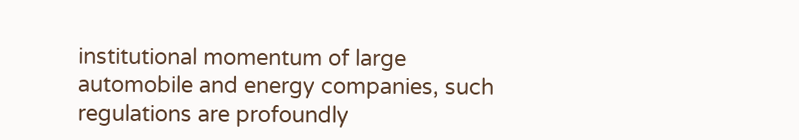institutional momentum of large automobile and energy companies, such regulations are profoundly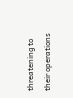threatening to their operations